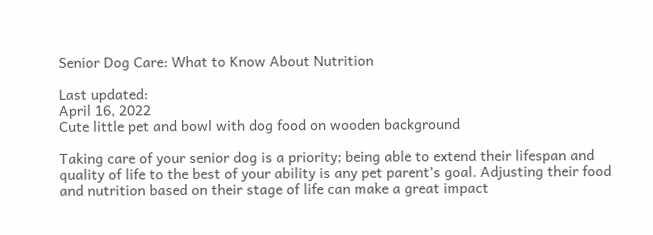Senior Dog Care: What to Know About Nutrition

Last updated:
April 16, 2022
Cute little pet and bowl with dog food on wooden background

Taking care of your senior dog is a priority; being able to extend their lifespan and quality of life to the best of your ability is any pet parent’s goal. Adjusting their food and nutrition based on their stage of life can make a great impact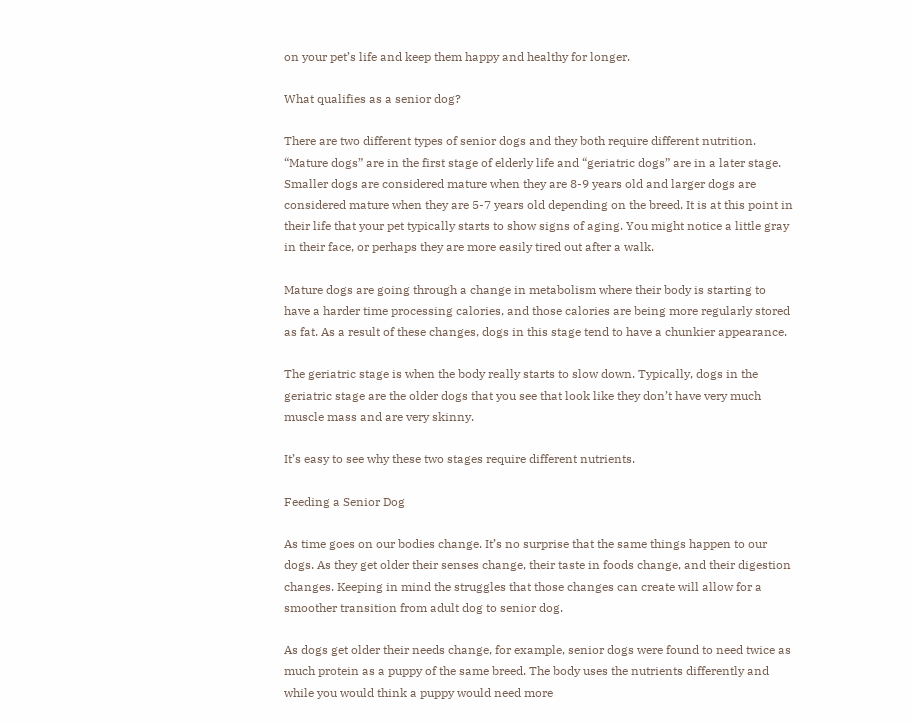on your pet’s life and keep them happy and healthy for longer.

What qualifies as a senior dog?

There are two different types of senior dogs and they both require different nutrition. “Mature dogs” are in the first stage of elderly life and “geriatric dogs” are in a later stage. Smaller dogs are considered mature when they are 8-9 years old and larger dogs are considered mature when they are 5-7 years old depending on the breed. It is at this point in their life that your pet typically starts to show signs of aging. You might notice a little gray in their face, or perhaps they are more easily tired out after a walk.

Mature dogs are going through a change in metabolism where their body is starting to have a harder time processing calories, and those calories are being more regularly stored as fat. As a result of these changes, dogs in this stage tend to have a chunkier appearance.

The geriatric stage is when the body really starts to slow down. Typically, dogs in the geriatric stage are the older dogs that you see that look like they don’t have very much muscle mass and are very skinny.

It’s easy to see why these two stages require different nutrients.

Feeding a Senior Dog

As time goes on our bodies change. It’s no surprise that the same things happen to our dogs. As they get older their senses change, their taste in foods change, and their digestion changes. Keeping in mind the struggles that those changes can create will allow for a smoother transition from adult dog to senior dog.

As dogs get older their needs change, for example, senior dogs were found to need twice as much protein as a puppy of the same breed. The body uses the nutrients differently and while you would think a puppy would need more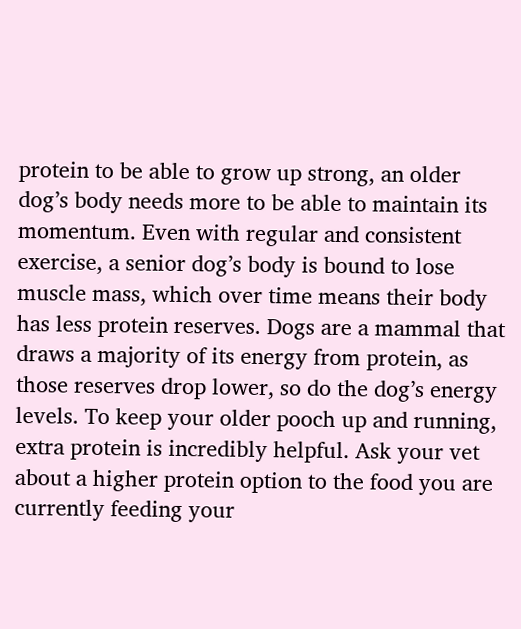protein to be able to grow up strong, an older dog’s body needs more to be able to maintain its momentum. Even with regular and consistent exercise, a senior dog’s body is bound to lose muscle mass, which over time means their body has less protein reserves. Dogs are a mammal that draws a majority of its energy from protein, as those reserves drop lower, so do the dog’s energy levels. To keep your older pooch up and running, extra protein is incredibly helpful. Ask your vet about a higher protein option to the food you are currently feeding your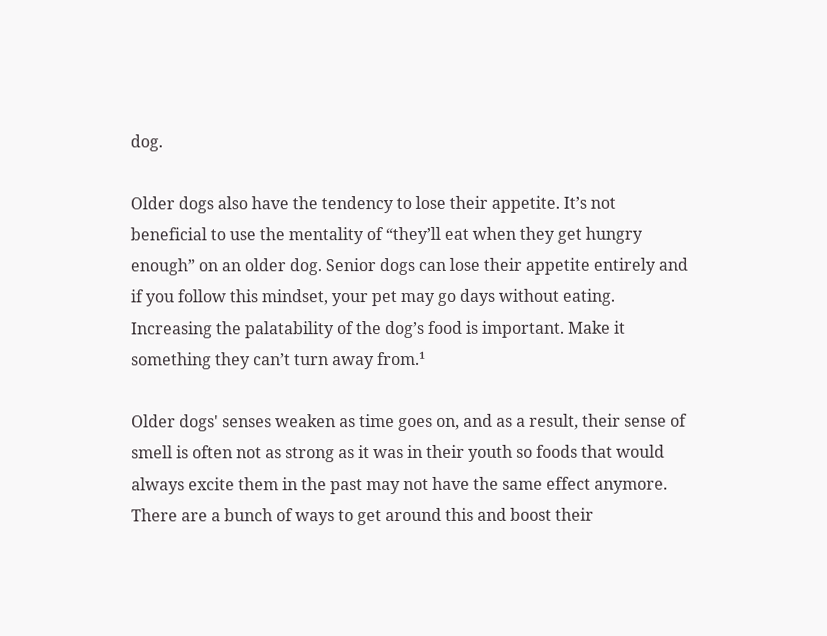dog.

Older dogs also have the tendency to lose their appetite. It’s not beneficial to use the mentality of “they’ll eat when they get hungry enough” on an older dog. Senior dogs can lose their appetite entirely and if you follow this mindset, your pet may go days without eating. Increasing the palatability of the dog’s food is important. Make it something they can’t turn away from.¹

Older dogs' senses weaken as time goes on, and as a result, their sense of smell is often not as strong as it was in their youth so foods that would always excite them in the past may not have the same effect anymore. There are a bunch of ways to get around this and boost their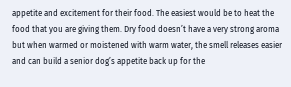appetite and excitement for their food. The easiest would be to heat the food that you are giving them. Dry food doesn’t have a very strong aroma but when warmed or moistened with warm water, the smell releases easier and can build a senior dog’s appetite back up for the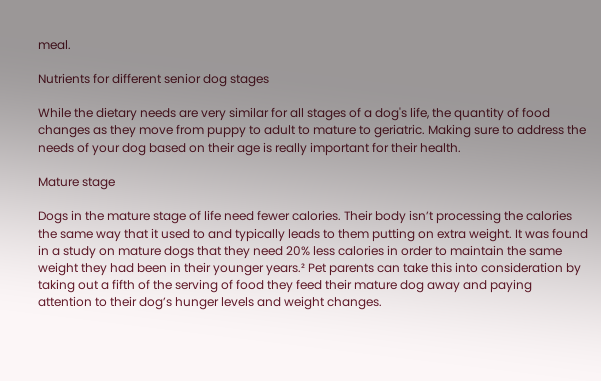meal.

Nutrients for different senior dog stages

While the dietary needs are very similar for all stages of a dog's life, the quantity of food changes as they move from puppy to adult to mature to geriatric. Making sure to address the needs of your dog based on their age is really important for their health.

Mature stage

Dogs in the mature stage of life need fewer calories. Their body isn’t processing the calories the same way that it used to and typically leads to them putting on extra weight. It was found in a study on mature dogs that they need 20% less calories in order to maintain the same weight they had been in their younger years.² Pet parents can take this into consideration by taking out a fifth of the serving of food they feed their mature dog away and paying attention to their dog’s hunger levels and weight changes.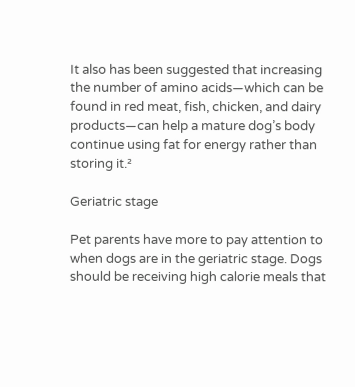It also has been suggested that increasing the number of amino acids—which can be found in red meat, fish, chicken, and dairy products—can help a mature dog’s body continue using fat for energy rather than storing it.²

Geriatric stage

Pet parents have more to pay attention to when dogs are in the geriatric stage. Dogs should be receiving high calorie meals that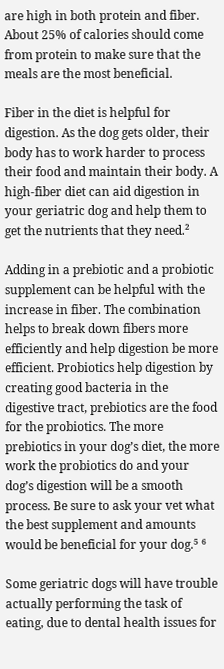are high in both protein and fiber. About 25% of calories should come from protein to make sure that the meals are the most beneficial.

Fiber in the diet is helpful for digestion. As the dog gets older, their body has to work harder to process their food and maintain their body. A high-fiber diet can aid digestion in your geriatric dog and help them to get the nutrients that they need.²

Adding in a prebiotic and a probiotic supplement can be helpful with the increase in fiber. The combination helps to break down fibers more efficiently and help digestion be more efficient. Probiotics help digestion by creating good bacteria in the digestive tract, prebiotics are the food for the probiotics. The more prebiotics in your dog’s diet, the more work the probiotics do and your dog’s digestion will be a smooth process. Be sure to ask your vet what the best supplement and amounts would be beneficial for your dog.⁵ ⁶

Some geriatric dogs will have trouble actually performing the task of eating, due to dental health issues for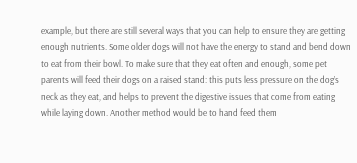example, but there are still several ways that you can help to ensure they are getting enough nutrients. Some older dogs will not have the energy to stand and bend down to eat from their bowl. To make sure that they eat often and enough, some pet parents will feed their dogs on a raised stand: this puts less pressure on the dog’s neck as they eat, and helps to prevent the digestive issues that come from eating while laying down. Another method would be to hand feed them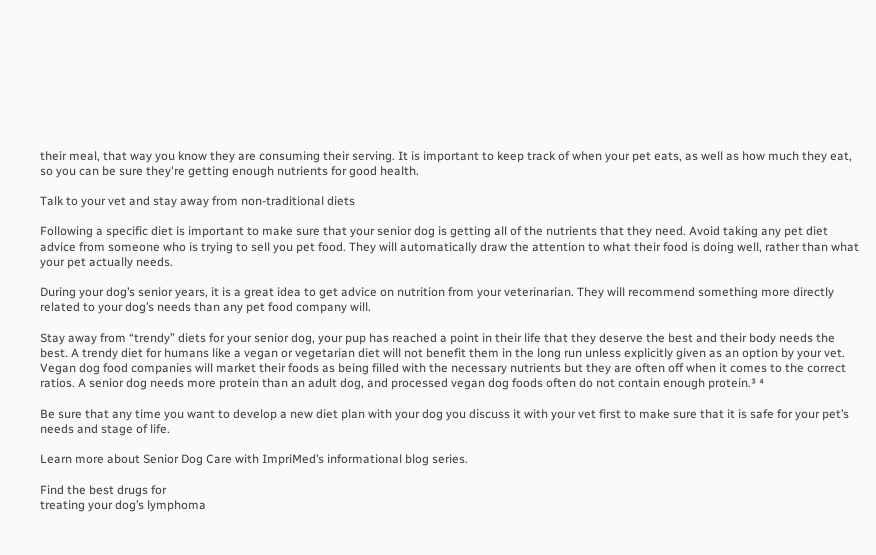their meal, that way you know they are consuming their serving. It is important to keep track of when your pet eats, as well as how much they eat, so you can be sure they're getting enough nutrients for good health.

Talk to your vet and stay away from non-traditional diets

Following a specific diet is important to make sure that your senior dog is getting all of the nutrients that they need. Avoid taking any pet diet advice from someone who is trying to sell you pet food. They will automatically draw the attention to what their food is doing well, rather than what your pet actually needs.

During your dog’s senior years, it is a great idea to get advice on nutrition from your veterinarian. They will recommend something more directly related to your dog’s needs than any pet food company will.

Stay away from “trendy” diets for your senior dog, your pup has reached a point in their life that they deserve the best and their body needs the best. A trendy diet for humans like a vegan or vegetarian diet will not benefit them in the long run unless explicitly given as an option by your vet. Vegan dog food companies will market their foods as being filled with the necessary nutrients but they are often off when it comes to the correct ratios. A senior dog needs more protein than an adult dog, and processed vegan dog foods often do not contain enough protein.³ ⁴

Be sure that any time you want to develop a new diet plan with your dog you discuss it with your vet first to make sure that it is safe for your pet’s needs and stage of life.

Learn more about Senior Dog Care with ImpriMed’s informational blog series.

Find the best drugs for
treating your dog’s lymphoma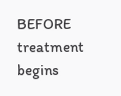BEFORE treatment begins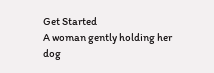Get Started
A woman gently holding her dog